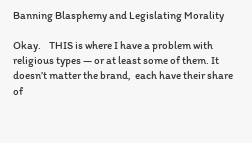Banning Blasphemy and Legislating Morality

Okay.    THIS is where I have a problem with religious types — or at least some of them. It doesn’t matter the brand,  each have their share of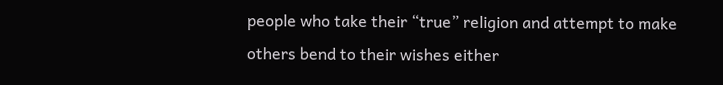people who take their “true” religion and attempt to make others bend to their wishes either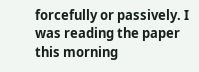forcefully or passively. I was reading the paper this morning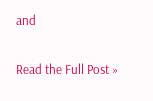and

Read the Full Post »